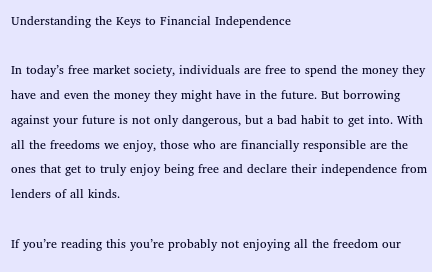Understanding the Keys to Financial Independence

In today’s free market society, individuals are free to spend the money they have and even the money they might have in the future. But borrowing against your future is not only dangerous, but a bad habit to get into. With all the freedoms we enjoy, those who are financially responsible are the ones that get to truly enjoy being free and declare their independence from lenders of all kinds.

If you’re reading this you’re probably not enjoying all the freedom our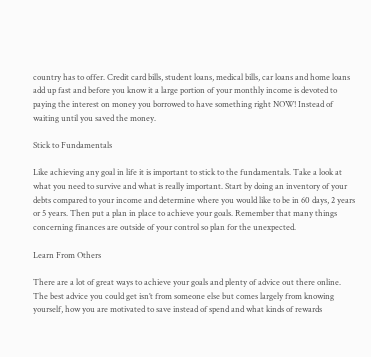country has to offer. Credit card bills, student loans, medical bills, car loans and home loans add up fast and before you know it a large portion of your monthly income is devoted to paying the interest on money you borrowed to have something right NOW! Instead of waiting until you saved the money.

Stick to Fundamentals

Like achieving any goal in life it is important to stick to the fundamentals. Take a look at what you need to survive and what is really important. Start by doing an inventory of your debts compared to your income and determine where you would like to be in 60 days, 2 years or 5 years. Then put a plan in place to achieve your goals. Remember that many things concerning finances are outside of your control so plan for the unexpected.

Learn From Others

There are a lot of great ways to achieve your goals and plenty of advice out there online. The best advice you could get isn’t from someone else but comes largely from knowing yourself, how you are motivated to save instead of spend and what kinds of rewards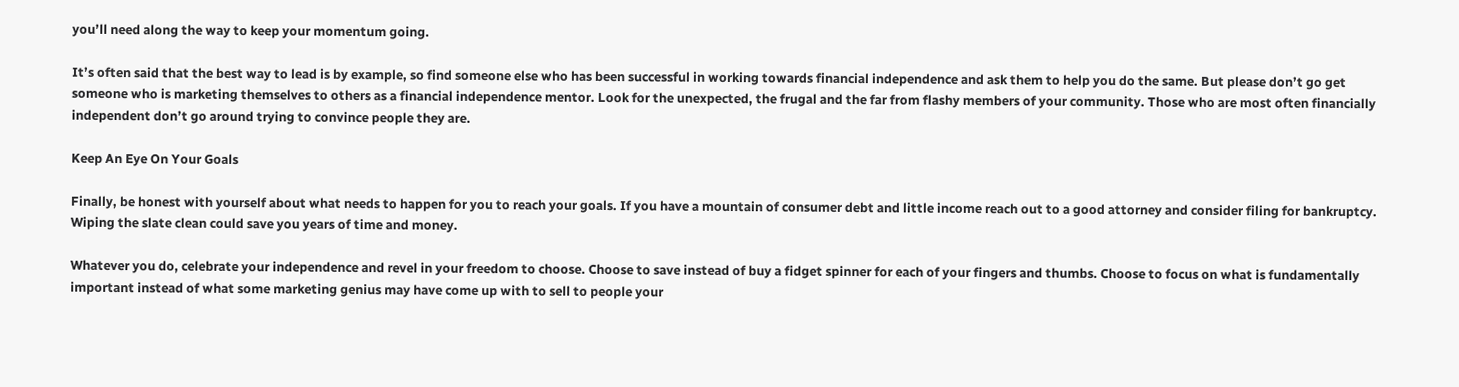you’ll need along the way to keep your momentum going.

It’s often said that the best way to lead is by example, so find someone else who has been successful in working towards financial independence and ask them to help you do the same. But please don’t go get someone who is marketing themselves to others as a financial independence mentor. Look for the unexpected, the frugal and the far from flashy members of your community. Those who are most often financially independent don’t go around trying to convince people they are.

Keep An Eye On Your Goals

Finally, be honest with yourself about what needs to happen for you to reach your goals. If you have a mountain of consumer debt and little income reach out to a good attorney and consider filing for bankruptcy. Wiping the slate clean could save you years of time and money.

Whatever you do, celebrate your independence and revel in your freedom to choose. Choose to save instead of buy a fidget spinner for each of your fingers and thumbs. Choose to focus on what is fundamentally important instead of what some marketing genius may have come up with to sell to people your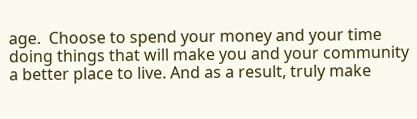age.  Choose to spend your money and your time doing things that will make you and your community a better place to live. And as a result, truly make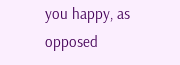you happy, as opposed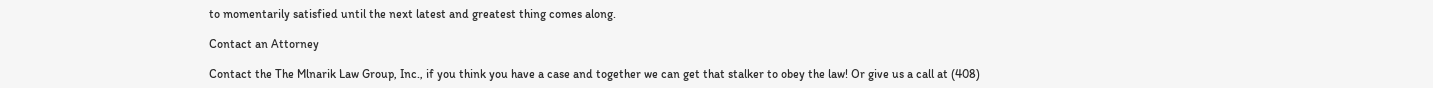to momentarily satisfied until the next latest and greatest thing comes along.

Contact an Attorney

Contact the The Mlnarik Law Group, Inc., if you think you have a case and together we can get that stalker to obey the law! Or give us a call at (408)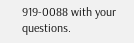919-0088 with your questions.